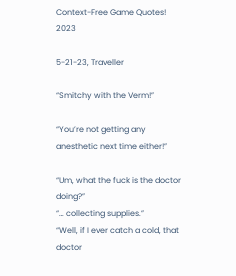Context-Free Game Quotes! 2023

5-21-23, Traveller

“Smitchy with the Verm!”

“You’re not getting any anesthetic next time either!”

“Um, what the fuck is the doctor doing?”
“… collecting supplies.”
“Well, if I ever catch a cold, that doctor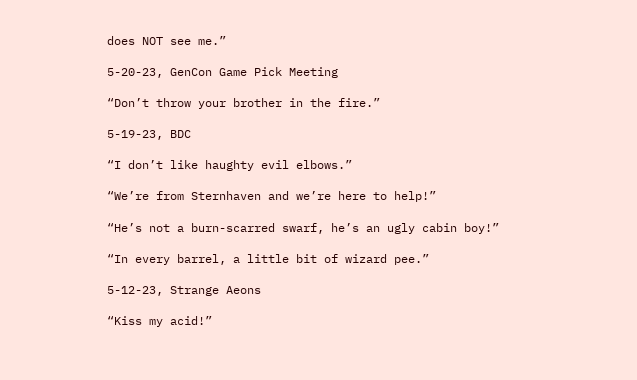does NOT see me.”

5-20-23, GenCon Game Pick Meeting

“Don’t throw your brother in the fire.”

5-19-23, BDC

“I don’t like haughty evil elbows.”

“We’re from Sternhaven and we’re here to help!”

“He’s not a burn-scarred swarf, he’s an ugly cabin boy!”

“In every barrel, a little bit of wizard pee.”

5-12-23, Strange Aeons

“Kiss my acid!”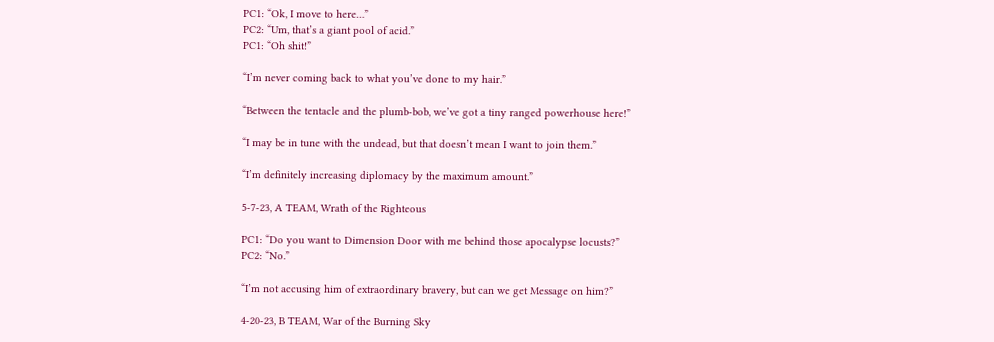PC1: “Ok, I move to here…”
PC2: “Um, that’s a giant pool of acid.”
PC1: “Oh shit!”

“I’m never coming back to what you’ve done to my hair.”

“Between the tentacle and the plumb-bob, we’ve got a tiny ranged powerhouse here!”

“I may be in tune with the undead, but that doesn’t mean I want to join them.”

“I’m definitely increasing diplomacy by the maximum amount.”

5-7-23, A TEAM, Wrath of the Righteous

PC1: “Do you want to Dimension Door with me behind those apocalypse locusts?”
PC2: “No.”

“I’m not accusing him of extraordinary bravery, but can we get Message on him?”

4-20-23, B TEAM, War of the Burning Sky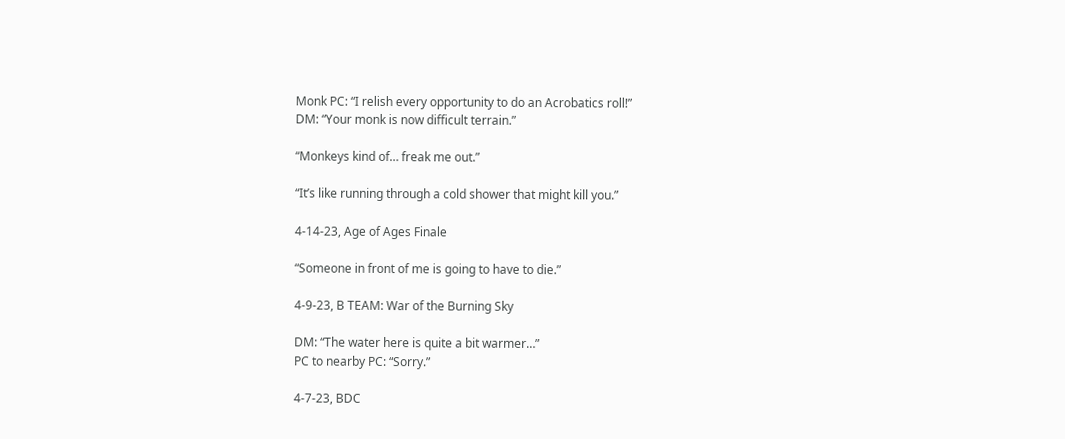Monk PC: “I relish every opportunity to do an Acrobatics roll!”
DM: “Your monk is now difficult terrain.”

“Monkeys kind of… freak me out.”

“It’s like running through a cold shower that might kill you.”

4-14-23, Age of Ages Finale

“Someone in front of me is going to have to die.”

4-9-23, B TEAM: War of the Burning Sky

DM: “The water here is quite a bit warmer…”
PC to nearby PC: “Sorry.”

4-7-23, BDC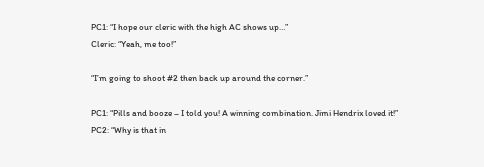PC1: “I hope our cleric with the high AC shows up…”
Cleric: “Yeah, me too!”

“I’m going to shoot #2 then back up around the corner.”

PC1: “Pills and booze – I told you! A winning combination. Jimi Hendrix loved it!”
PC2: “Why is that in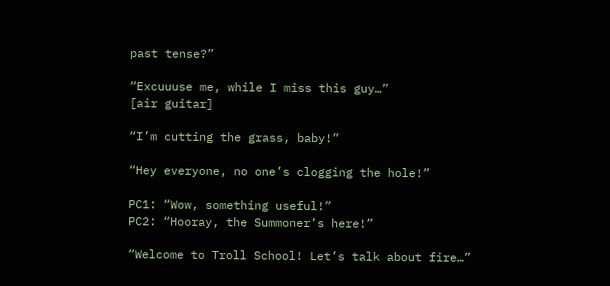past tense?”

“Excuuuse me, while I miss this guy…”
[air guitar]

“I’m cutting the grass, baby!”

“Hey everyone, no one’s clogging the hole!”

PC1: “Wow, something useful!”
PC2: “Hooray, the Summoner’s here!”

“Welcome to Troll School! Let’s talk about fire…”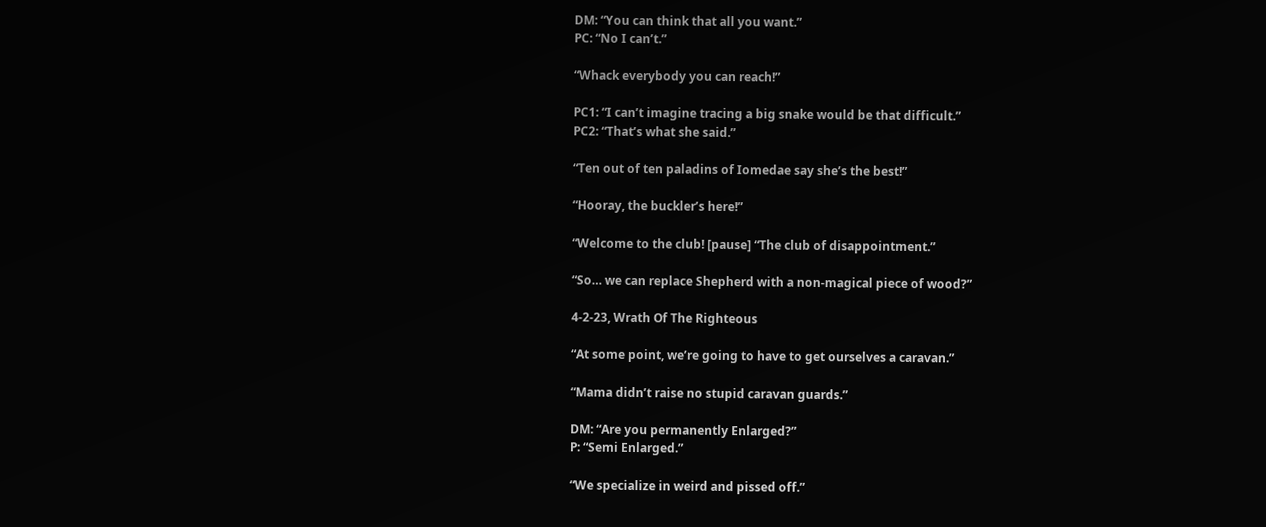DM: “You can think that all you want.”
PC: “No I can’t.”

“Whack everybody you can reach!”

PC1: “I can’t imagine tracing a big snake would be that difficult.”
PC2: “That’s what she said.”

“Ten out of ten paladins of Iomedae say she’s the best!”

“Hooray, the buckler’s here!”

“Welcome to the club! [pause] “The club of disappointment.”

“So… we can replace Shepherd with a non-magical piece of wood?”

4-2-23, Wrath Of The Righteous

“At some point, we’re going to have to get ourselves a caravan.”

“Mama didn’t raise no stupid caravan guards.”

DM: “Are you permanently Enlarged?”
P: “Semi Enlarged.”

“We specialize in weird and pissed off.”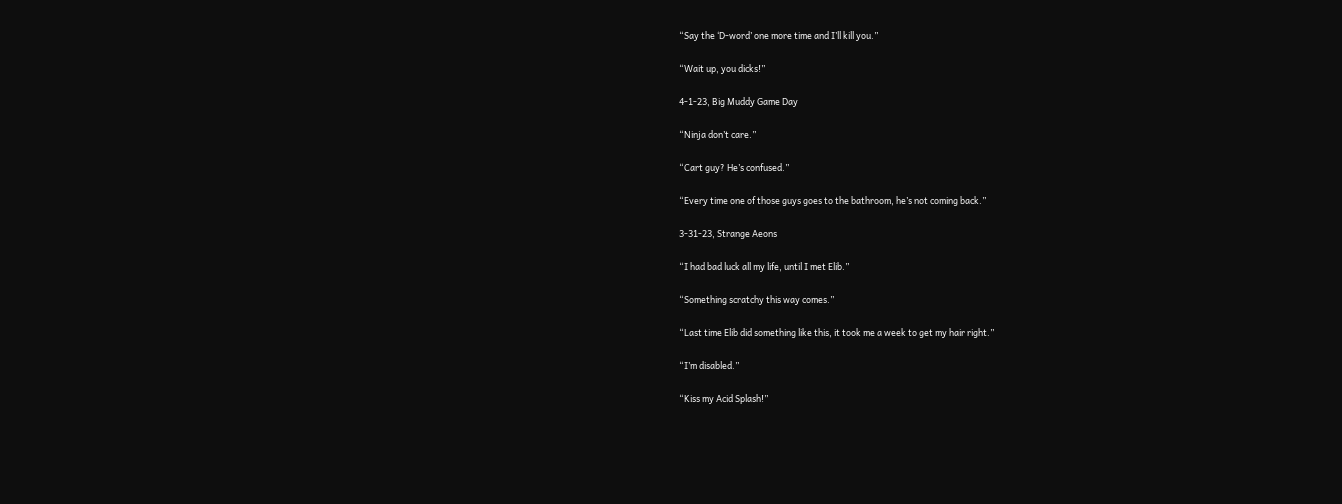“Say the ‘D-word’ one more time and I’ll kill you.”

“Wait up, you dicks!”

4-1-23, Big Muddy Game Day

“Ninja don’t care.”

“Cart guy? He’s confused.”

“Every time one of those guys goes to the bathroom, he’s not coming back.”

3-31-23, Strange Aeons

“I had bad luck all my life, until I met Elib.”

“Something scratchy this way comes.”

“Last time Elib did something like this, it took me a week to get my hair right.”

“I’m disabled.”

“Kiss my Acid Splash!”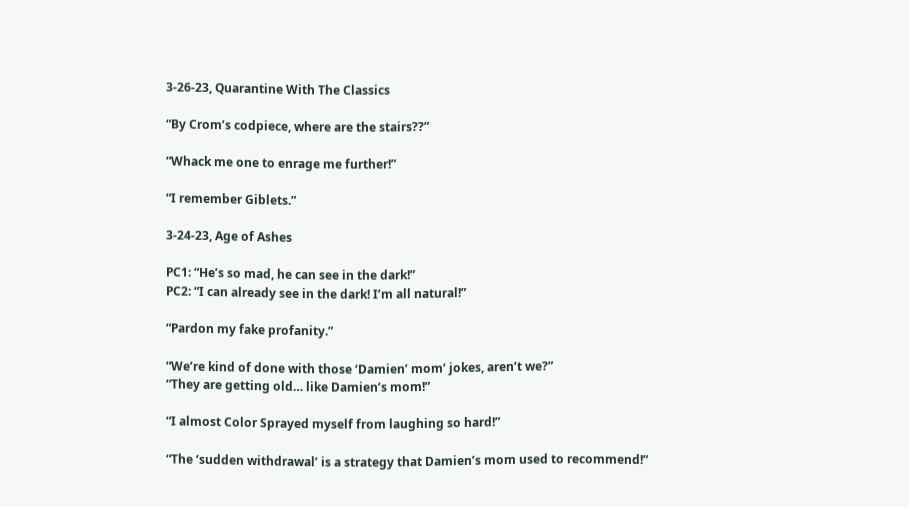3-26-23, Quarantine With The Classics

“By Crom’s codpiece, where are the stairs??”

“Whack me one to enrage me further!”

“I remember Giblets.”

3-24-23, Age of Ashes

PC1: “He’s so mad, he can see in the dark!”
PC2: “I can already see in the dark! I’m all natural!”

“Pardon my fake profanity.”

“We’re kind of done with those ‘Damien’ mom’ jokes, aren’t we?”
“They are getting old… like Damien’s mom!”

“I almost Color Sprayed myself from laughing so hard!”

“The ‘sudden withdrawal’ is a strategy that Damien’s mom used to recommend!”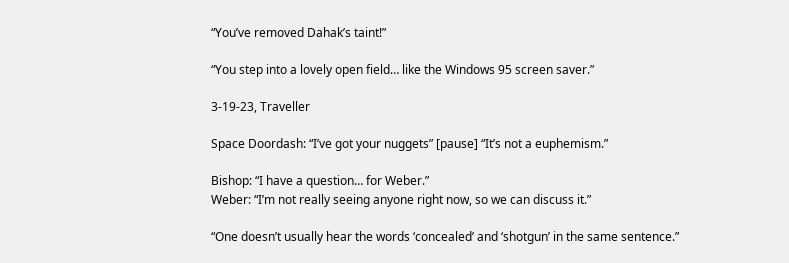“You’ve removed Dahak’s taint!”

“You step into a lovely open field… like the Windows 95 screen saver.”

3-19-23, Traveller

Space Doordash: “I’ve got your nuggets” [pause] “It’s not a euphemism.”

Bishop: “I have a question… for Weber.”
Weber: “I’m not really seeing anyone right now, so we can discuss it.”

“One doesn’t usually hear the words ‘concealed’ and ‘shotgun’ in the same sentence.”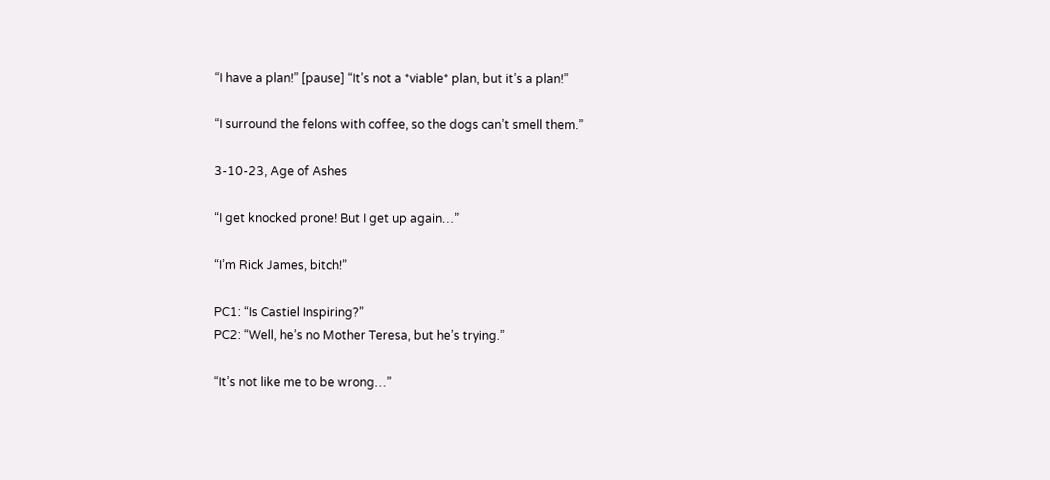“I have a plan!” [pause] “It’s not a *viable* plan, but it’s a plan!”

“I surround the felons with coffee, so the dogs can’t smell them.”

3-10-23, Age of Ashes

“I get knocked prone! But I get up again…”

“I’m Rick James, bitch!”

PC1: “Is Castiel Inspiring?”
PC2: “Well, he’s no Mother Teresa, but he’s trying.”

“It’s not like me to be wrong…”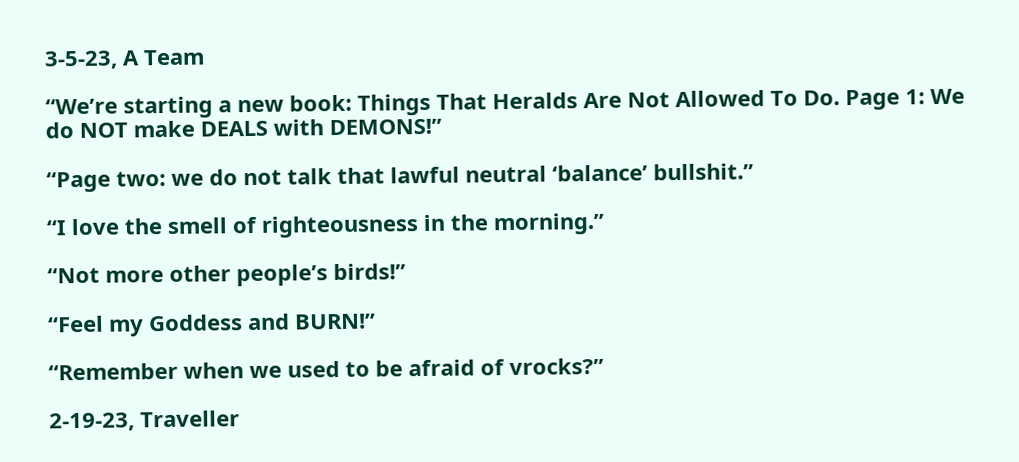3-5-23, A Team

“We’re starting a new book: Things That Heralds Are Not Allowed To Do. Page 1: We do NOT make DEALS with DEMONS!”

“Page two: we do not talk that lawful neutral ‘balance’ bullshit.”

“I love the smell of righteousness in the morning.”

“Not more other people’s birds!”

“Feel my Goddess and BURN!”

“Remember when we used to be afraid of vrocks?”

2-19-23, Traveller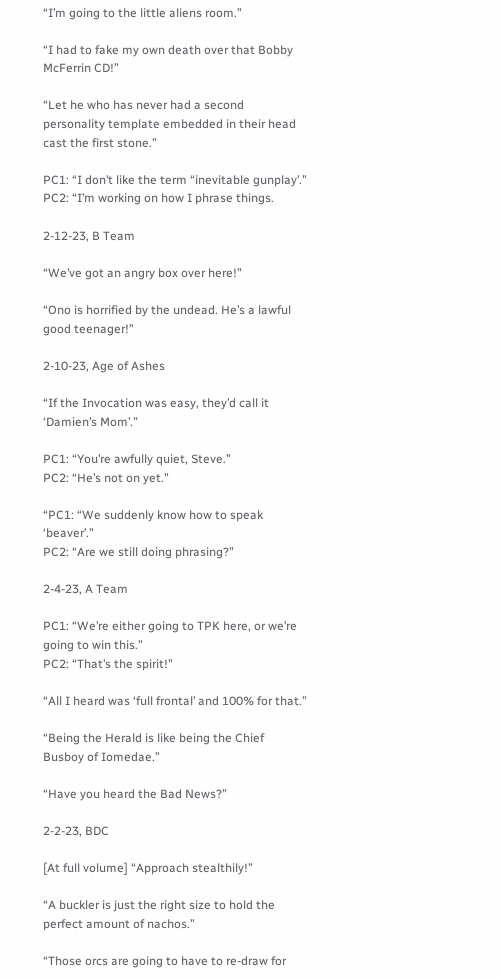“I’m going to the little aliens room.”

“I had to fake my own death over that Bobby McFerrin CD!”

“Let he who has never had a second personality template embedded in their head cast the first stone.”

PC1: “I don’t like the term “inevitable gunplay’.”
PC2: “I’m working on how I phrase things.

2-12-23, B Team

“We’ve got an angry box over here!”

“Ono is horrified by the undead. He’s a lawful good teenager!”

2-10-23, Age of Ashes

“If the Invocation was easy, they’d call it ‘Damien’s Mom’.”

PC1: “You’re awfully quiet, Steve.”
PC2: “He’s not on yet.”

“PC1: “We suddenly know how to speak ‘beaver’.”
PC2: “Are we still doing phrasing?”

2-4-23, A Team

PC1: “We’re either going to TPK here, or we’re going to win this.”
PC2: “That’s the spirit!”

“All I heard was ‘full frontal’ and 100% for that.”

“Being the Herald is like being the Chief Busboy of Iomedae.”

“Have you heard the Bad News?”

2-2-23, BDC

[At full volume] “Approach stealthily!”

“A buckler is just the right size to hold the perfect amount of nachos.”

“Those orcs are going to have to re-draw for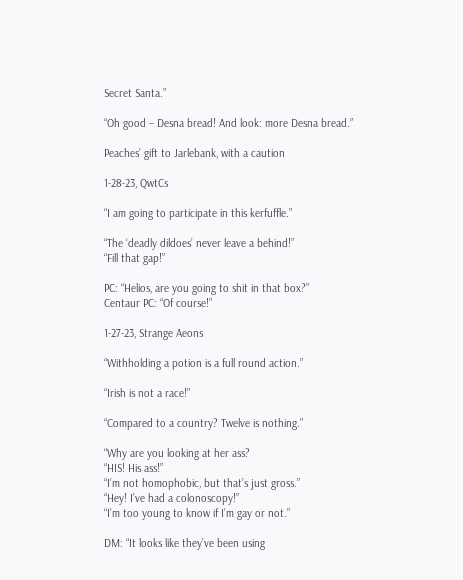Secret Santa.”

“Oh good – Desna bread! And look: more Desna bread.”

Peaches’ gift to Jarlebank, with a caution

1-28-23, QwtCs

“I am going to participate in this kerfuffle.”

“The ‘deadly dildoes’ never leave a behind!”
“Fill that gap!”

PC: “Helios, are you going to shit in that box?”
Centaur PC: “Of course!”

1-27-23, Strange Aeons

“Withholding a potion is a full round action.”

“Irish is not a race!”

“Compared to a country? Twelve is nothing.”

“Why are you looking at her ass?
“HIS! His ass!”
“I’m not homophobic, but that’s just gross.”
“Hey! I’ve had a colonoscopy!”
“I’m too young to know if I’m gay or not.”

DM: “It looks like they’ve been using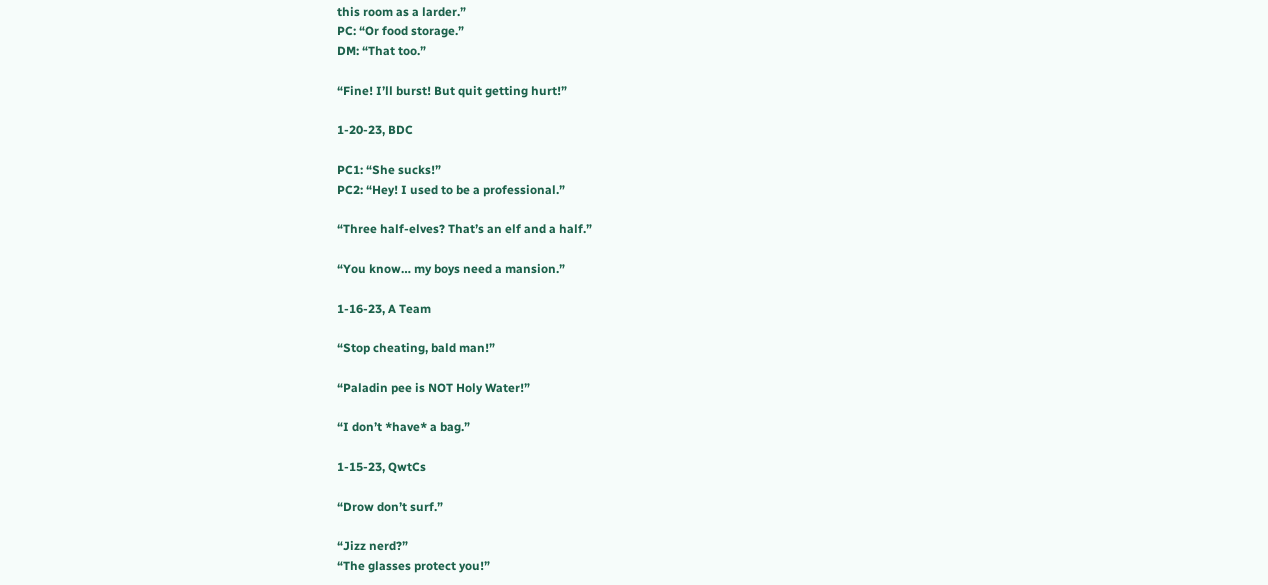this room as a larder.”
PC: “Or food storage.”
DM: “That too.”

“Fine! I’ll burst! But quit getting hurt!”

1-20-23, BDC

PC1: “She sucks!”
PC2: “Hey! I used to be a professional.”

“Three half-elves? That’s an elf and a half.”

“You know… my boys need a mansion.”

1-16-23, A Team

“Stop cheating, bald man!”

“Paladin pee is NOT Holy Water!”

“I don’t *have* a bag.”

1-15-23, QwtCs

“Drow don’t surf.”

“Jizz nerd?”
“The glasses protect you!”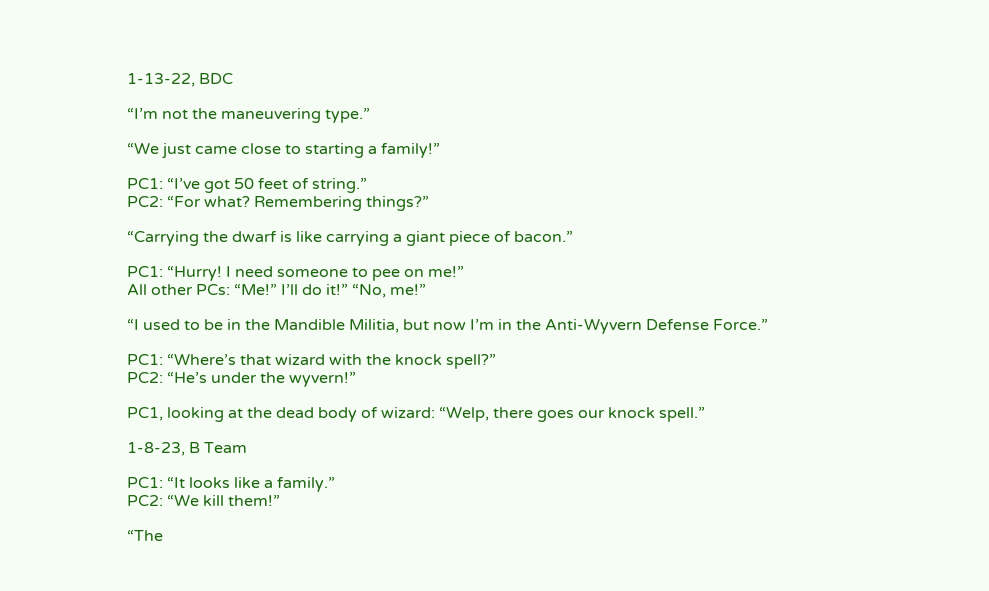1-13-22, BDC

“I’m not the maneuvering type.”

“We just came close to starting a family!”

PC1: “I’ve got 50 feet of string.”
PC2: “For what? Remembering things?”

“Carrying the dwarf is like carrying a giant piece of bacon.”

PC1: “Hurry! I need someone to pee on me!”
All other PCs: “Me!” I’ll do it!” “No, me!”

“I used to be in the Mandible Militia, but now I’m in the Anti-Wyvern Defense Force.”

PC1: “Where’s that wizard with the knock spell?”
PC2: “He’s under the wyvern!”

PC1, looking at the dead body of wizard: “Welp, there goes our knock spell.”

1-8-23, B Team

PC1: “It looks like a family.”
PC2: “We kill them!”

“The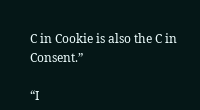C in Cookie is also the C in Consent.”

“I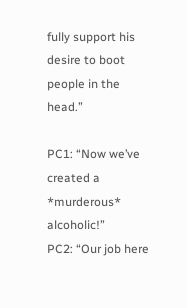fully support his desire to boot people in the head.”

PC1: “Now we’ve created a *murderous* alcoholic!”
PC2: “Our job here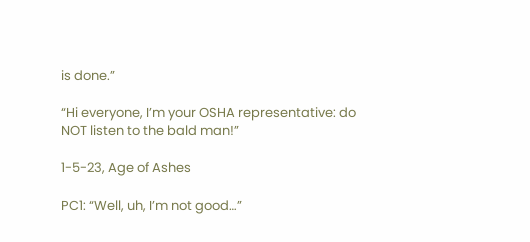is done.”

“Hi everyone, I’m your OSHA representative: do NOT listen to the bald man!”

1-5-23, Age of Ashes

PC1: “Well, uh, I’m not good…”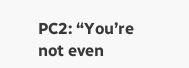PC2: “You’re not even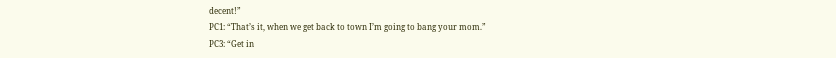decent!”
PC1: “That’s it, when we get back to town I’m going to bang your mom.”
PC3: “Get in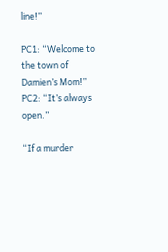line!”

PC1: “Welcome to the town of Damien’s Mom!”
PC2: “It’s always open.”

“If a murder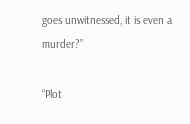goes unwitnessed, it is even a murder?”

“Plot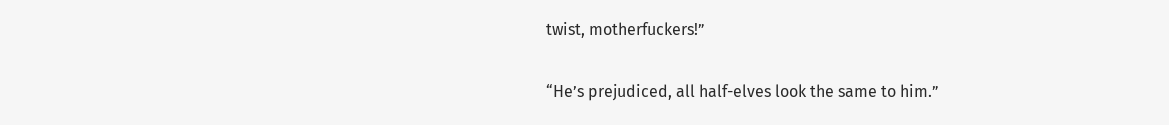twist, motherfuckers!”

“He’s prejudiced, all half-elves look the same to him.”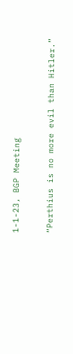1-1-23, BGP Meeting

“Perthius is no more evil than Hitler.”